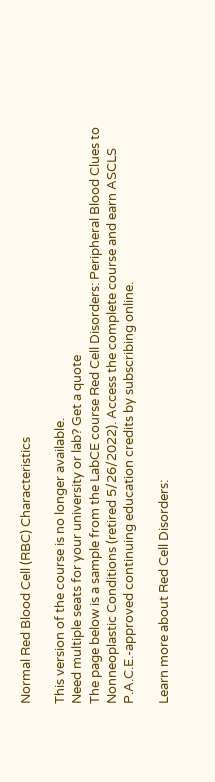Normal Red Blood Cell (RBC) Characteristics

This version of the course is no longer available.
Need multiple seats for your university or lab? Get a quote
The page below is a sample from the LabCE course Red Cell Disorders: Peripheral Blood Clues to Nonneoplastic Conditions (retired 5/26/2022). Access the complete course and earn ASCLS P.A.C.E.-approved continuing education credits by subscribing online.

Learn more about Red Cell Disorders: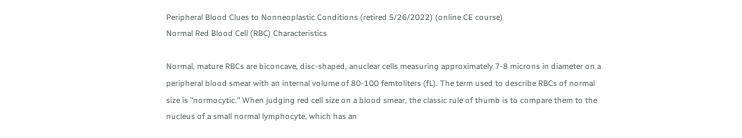Peripheral Blood Clues to Nonneoplastic Conditions (retired 5/26/2022) (online CE course)
Normal Red Blood Cell (RBC) Characteristics

Normal, mature RBCs are biconcave, disc-shaped, anuclear cells measuring approximately 7-8 microns in diameter on a peripheral blood smear with an internal volume of 80-100 femtoliters (fL). The term used to describe RBCs of normal size is "normocytic." When judging red cell size on a blood smear, the classic rule of thumb is to compare them to the nucleus of a small normal lymphocyte, which has an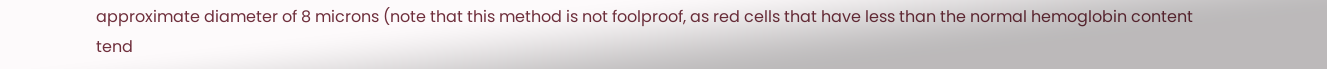approximate diameter of 8 microns (note that this method is not foolproof, as red cells that have less than the normal hemoglobin content tend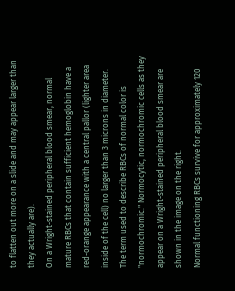to flatten out more on a slide and may appear larger than they actually are).
On a Wright-stained peripheral blood smear, normal mature RBCs that contain sufficient hemoglobin have a red-orange appearance with a central pallor (lighter area inside of the cell) no larger than 3 microns in diameter. The term used to describe RBCs of normal color is "normochromic." Normocytic, normochromic cells as they appear on a Wright-stained peripheral blood smear are shown in the image on the right.
Normal functioning RBCs survive for approximately 120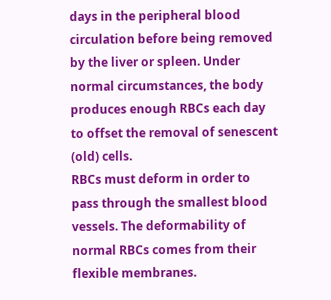days in the peripheral blood circulation before being removed by the liver or spleen. Under normal circumstances, the body produces enough RBCs each day to offset the removal of senescent (old) cells.
RBCs must deform in order to pass through the smallest blood vessels. The deformability of normal RBCs comes from their flexible membranes.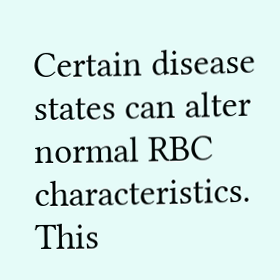Certain disease states can alter normal RBC characteristics. This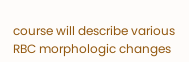course will describe various RBC morphologic changes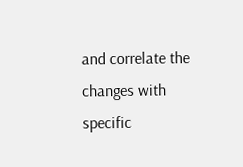and correlate the changes with specific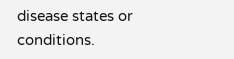disease states or conditions.